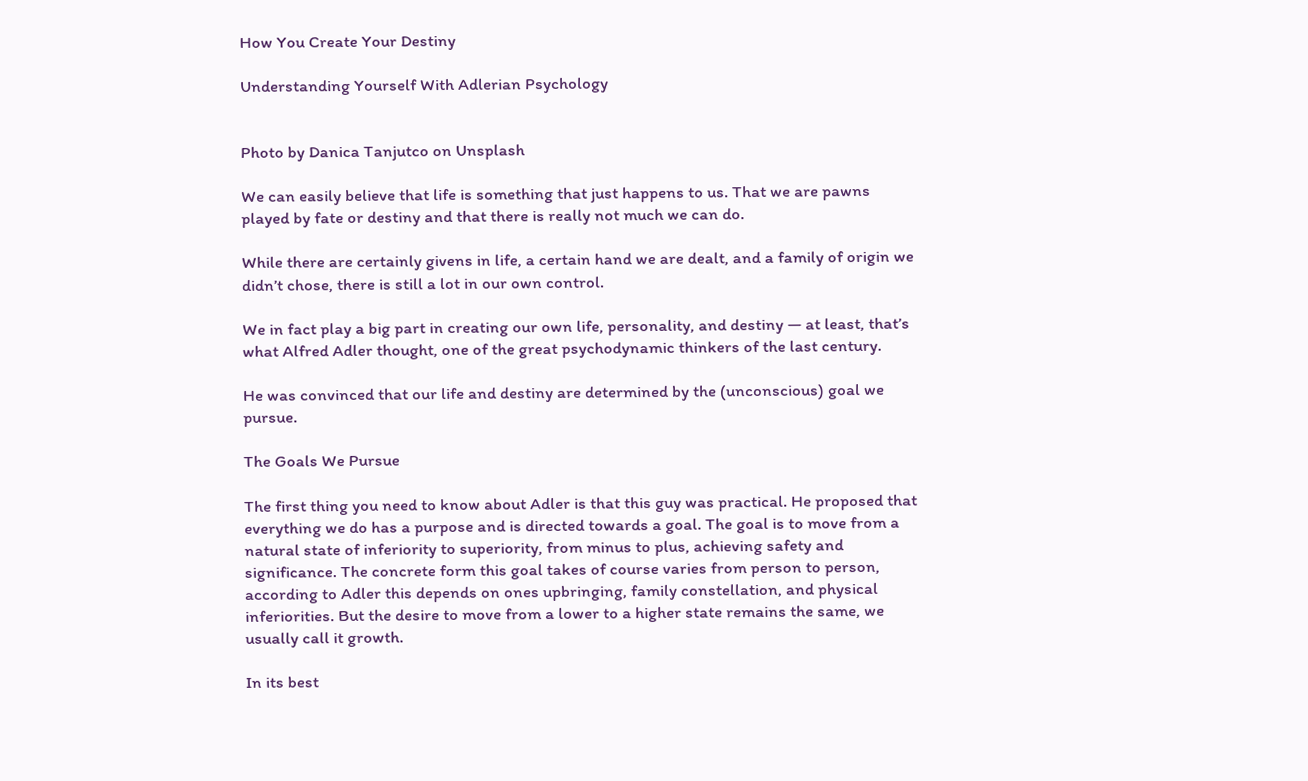How You Create Your Destiny

Understanding Yourself With Adlerian Psychology


Photo by Danica Tanjutco on Unsplash

We can easily believe that life is something that just happens to us. That we are pawns played by fate or destiny and that there is really not much we can do.

While there are certainly givens in life, a certain hand we are dealt, and a family of origin we didn’t chose, there is still a lot in our own control.

We in fact play a big part in creating our own life, personality, and destiny — at least, that’s what Alfred Adler thought, one of the great psychodynamic thinkers of the last century.

He was convinced that our life and destiny are determined by the (unconscious) goal we pursue.

The Goals We Pursue

The first thing you need to know about Adler is that this guy was practical. He proposed that everything we do has a purpose and is directed towards a goal. The goal is to move from a natural state of inferiority to superiority, from minus to plus, achieving safety and significance. The concrete form this goal takes of course varies from person to person, according to Adler this depends on ones upbringing, family constellation, and physical inferiorities. But the desire to move from a lower to a higher state remains the same, we usually call it growth.

In its best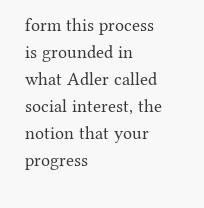form this process is grounded in what Adler called social interest, the notion that your progress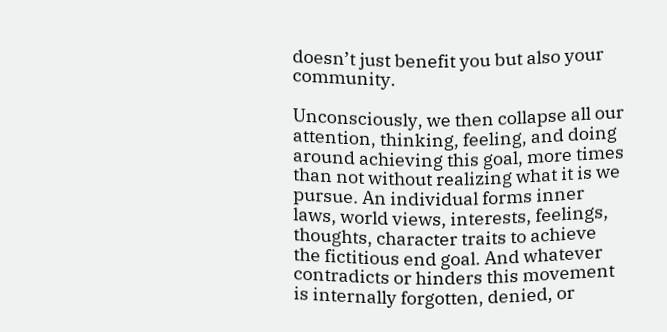doesn’t just benefit you but also your community.

Unconsciously, we then collapse all our attention, thinking, feeling, and doing around achieving this goal, more times than not without realizing what it is we pursue. An individual forms inner laws, world views, interests, feelings, thoughts, character traits to achieve the fictitious end goal. And whatever contradicts or hinders this movement is internally forgotten, denied, or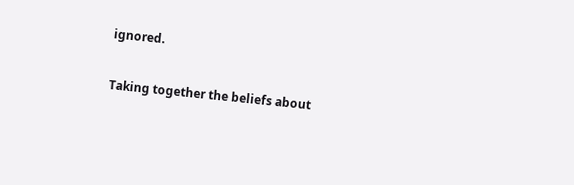ignored.

Taking together the beliefs about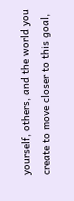yourself, others, and the world you create to move closer to this goal,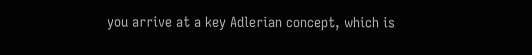you arrive at a key Adlerian concept, which is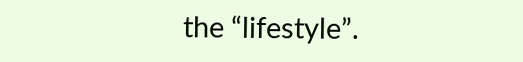the “lifestyle”.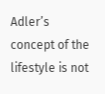Adler’s concept of the lifestyle is not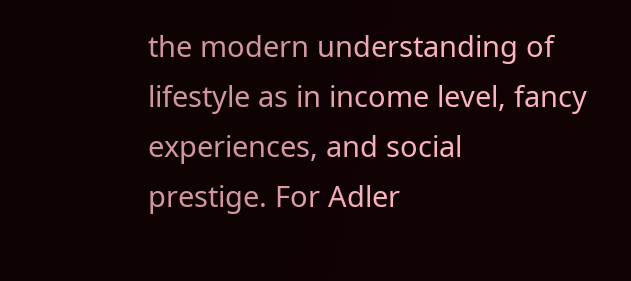the modern understanding of lifestyle as in income level, fancy experiences, and social prestige. For Adler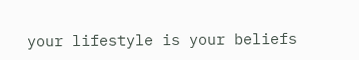your lifestyle is your beliefs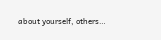about yourself, others…